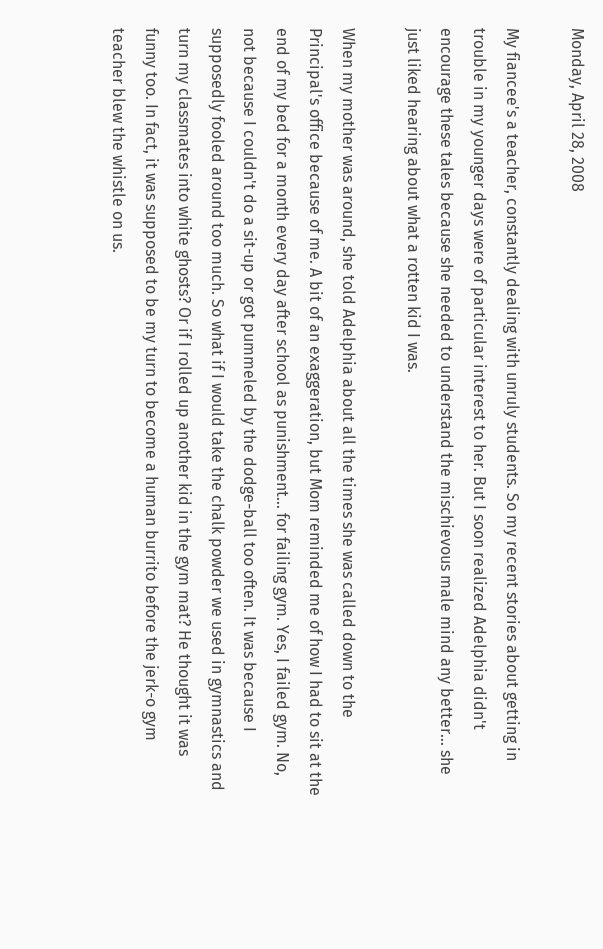Monday, April 28, 2008

My fiancee's a teacher, constantly dealing with unruly students. So my recent stories about getting in trouble in my younger days were of particular interest to her. But I soon realized Adelphia didn't encourage these tales because she needed to understand the mischievous male mind any better... she just liked hearing about what a rotten kid I was.

When my mother was around, she told Adelphia about all the times she was called down to the Principal's office because of me. A bit of an exaggeration, but Mom reminded me of how I had to sit at the end of my bed for a month every day after school as punishment... for failing gym. Yes, I failed gym. No, not because I couldn't do a sit-up or got pummeled by the dodge-ball too often. It was because I supposedly fooled around too much. So what if I would take the chalk powder we used in gymnastics and turn my classmates into white ghosts? Or if I rolled up another kid in the gym mat? He thought it was funny too. In fact, it was supposed to be my turn to become a human burrito before the jerk-o gym teacher blew the whistle on us.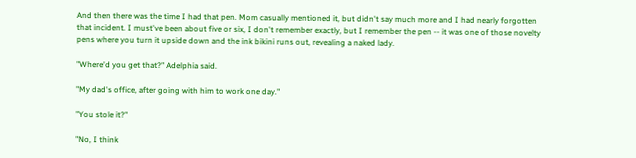And then there was the time I had that pen. Mom casually mentioned it, but didn't say much more and I had nearly forgotten that incident. I must've been about five or six, I don't remember exactly, but I remember the pen -- it was one of those novelty pens where you turn it upside down and the ink bikini runs out, revealing a naked lady.

"Where'd you get that?" Adelphia said.

"My dad's office, after going with him to work one day."

"You stole it?"

"No, I think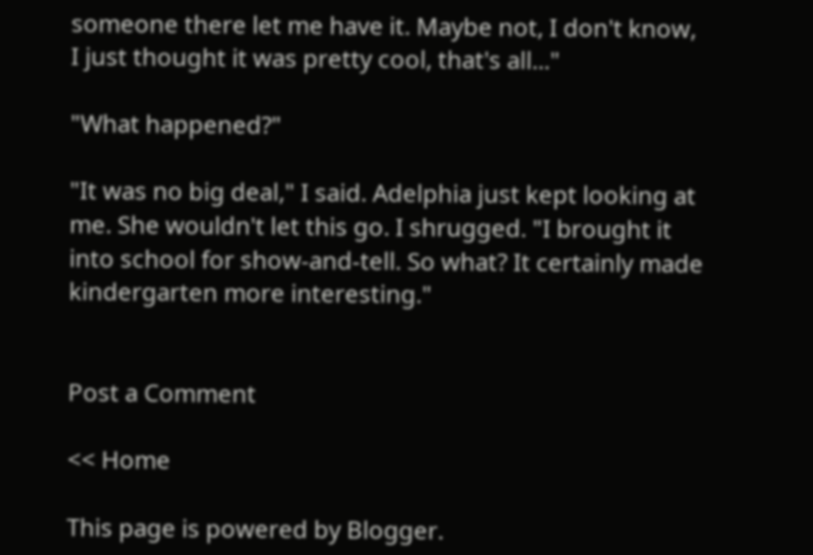someone there let me have it. Maybe not, I don't know, I just thought it was pretty cool, that's all..."

"What happened?"

"It was no big deal," I said. Adelphia just kept looking at me. She wouldn't let this go. I shrugged. "I brought it into school for show-and-tell. So what? It certainly made kindergarten more interesting."


Post a Comment

<< Home

This page is powered by Blogger.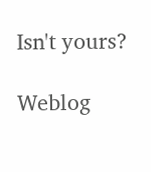Isn't yours?

Weblog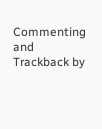Commenting and Trackback by